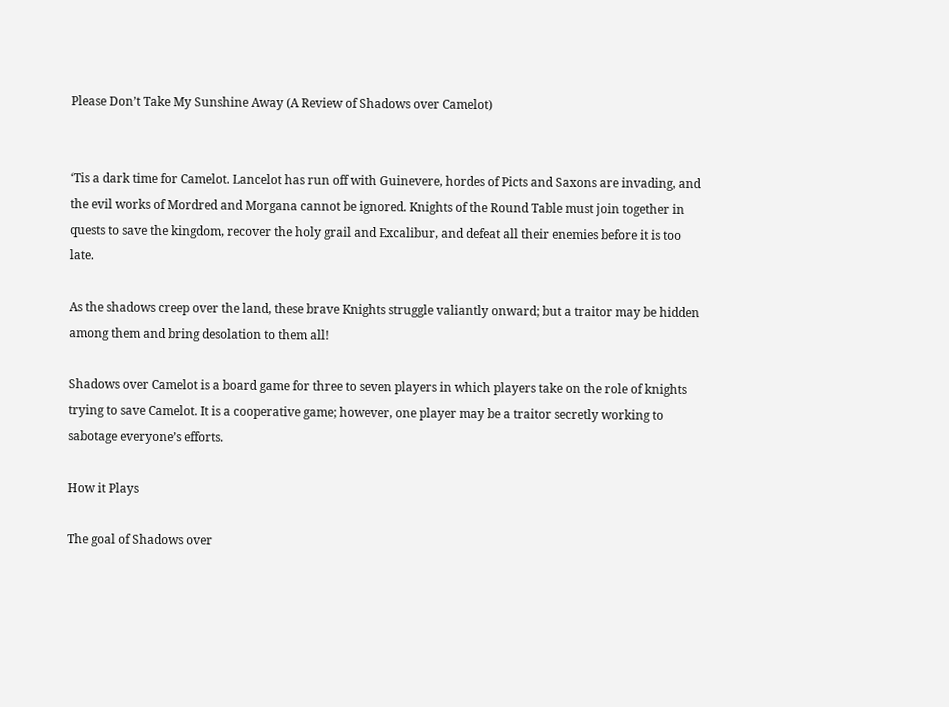Please Don’t Take My Sunshine Away (A Review of Shadows over Camelot)


‘Tis a dark time for Camelot. Lancelot has run off with Guinevere, hordes of Picts and Saxons are invading, and the evil works of Mordred and Morgana cannot be ignored. Knights of the Round Table must join together in quests to save the kingdom, recover the holy grail and Excalibur, and defeat all their enemies before it is too late.

As the shadows creep over the land, these brave Knights struggle valiantly onward; but a traitor may be hidden among them and bring desolation to them all!

Shadows over Camelot is a board game for three to seven players in which players take on the role of knights trying to save Camelot. It is a cooperative game; however, one player may be a traitor secretly working to sabotage everyone’s efforts.

How it Plays

The goal of Shadows over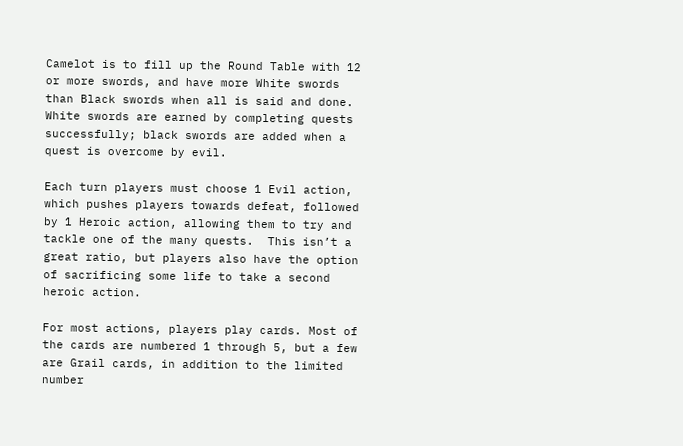Camelot is to fill up the Round Table with 12 or more swords, and have more White swords than Black swords when all is said and done. White swords are earned by completing quests successfully; black swords are added when a quest is overcome by evil.

Each turn players must choose 1 Evil action, which pushes players towards defeat, followed by 1 Heroic action, allowing them to try and tackle one of the many quests.  This isn’t a great ratio, but players also have the option of sacrificing some life to take a second heroic action.

For most actions, players play cards. Most of the cards are numbered 1 through 5, but a few are Grail cards, in addition to the limited number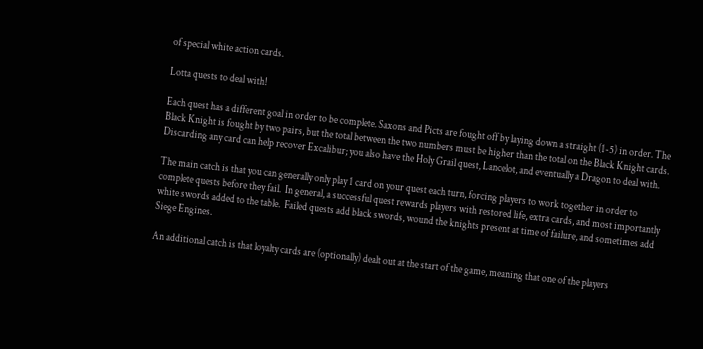of special white action cards.

Lotta quests to deal with!

Each quest has a different goal in order to be complete. Saxons and Picts are fought off by laying down a straight (1-5) in order. The Black Knight is fought by two pairs, but the total between the two numbers must be higher than the total on the Black Knight cards. Discarding any card can help recover Excalibur; you also have the Holy Grail quest, Lancelot, and eventually a Dragon to deal with.

The main catch is that you can generally only play 1 card on your quest each turn, forcing players to work together in order to complete quests before they fail.  In general, a successful quest rewards players with restored life, extra cards, and most importantly white swords added to the table.  Failed quests add black swords, wound the knights present at time of failure, and sometimes add Siege Engines.

An additional catch is that loyalty cards are (optionally) dealt out at the start of the game, meaning that one of the players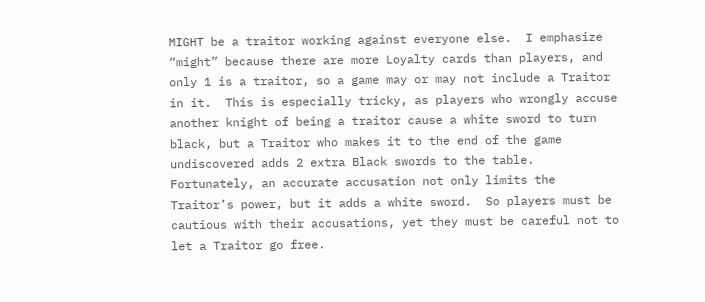MIGHT be a traitor working against everyone else.  I emphasize “might” because there are more Loyalty cards than players, and only 1 is a traitor, so a game may or may not include a Traitor in it.  This is especially tricky, as players who wrongly accuse another knight of being a traitor cause a white sword to turn black, but a Traitor who makes it to the end of the game undiscovered adds 2 extra Black swords to the table. Fortunately, an accurate accusation not only limits the Traitor’s power, but it adds a white sword.  So players must be cautious with their accusations, yet they must be careful not to let a Traitor go free.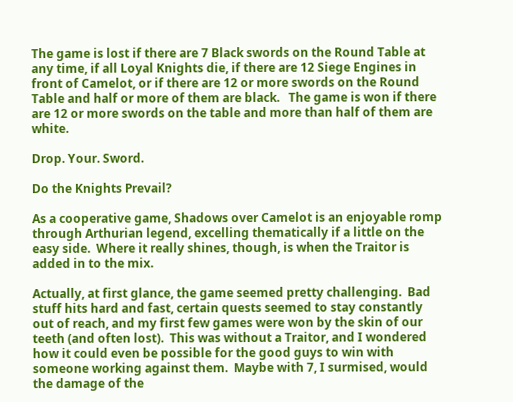The game is lost if there are 7 Black swords on the Round Table at any time, if all Loyal Knights die, if there are 12 Siege Engines in front of Camelot, or if there are 12 or more swords on the Round Table and half or more of them are black.   The game is won if there are 12 or more swords on the table and more than half of them are white.

Drop. Your. Sword.

Do the Knights Prevail?

As a cooperative game, Shadows over Camelot is an enjoyable romp through Arthurian legend, excelling thematically if a little on the easy side.  Where it really shines, though, is when the Traitor is added in to the mix.

Actually, at first glance, the game seemed pretty challenging.  Bad stuff hits hard and fast, certain quests seemed to stay constantly out of reach, and my first few games were won by the skin of our teeth (and often lost).  This was without a Traitor, and I wondered how it could even be possible for the good guys to win with someone working against them.  Maybe with 7, I surmised, would the damage of the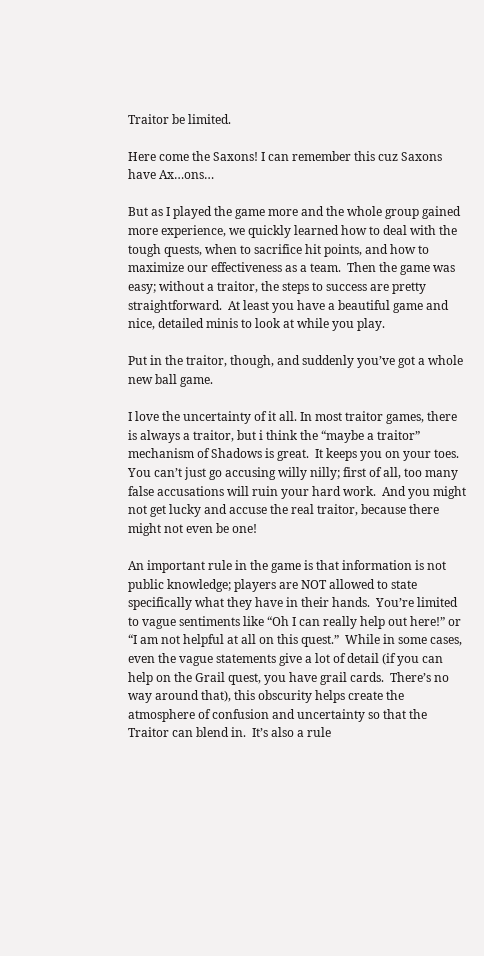Traitor be limited.

Here come the Saxons! I can remember this cuz Saxons have Ax…ons…

But as I played the game more and the whole group gained more experience, we quickly learned how to deal with the tough quests, when to sacrifice hit points, and how to maximize our effectiveness as a team.  Then the game was easy; without a traitor, the steps to success are pretty straightforward.  At least you have a beautiful game and nice, detailed minis to look at while you play.

Put in the traitor, though, and suddenly you’ve got a whole new ball game.

I love the uncertainty of it all. In most traitor games, there is always a traitor, but i think the “maybe a traitor” mechanism of Shadows is great.  It keeps you on your toes.  You can’t just go accusing willy nilly; first of all, too many false accusations will ruin your hard work.  And you might not get lucky and accuse the real traitor, because there might not even be one!

An important rule in the game is that information is not public knowledge; players are NOT allowed to state specifically what they have in their hands.  You’re limited to vague sentiments like “Oh I can really help out here!” or “I am not helpful at all on this quest.”  While in some cases, even the vague statements give a lot of detail (if you can help on the Grail quest, you have grail cards.  There’s no way around that), this obscurity helps create the atmosphere of confusion and uncertainty so that the Traitor can blend in.  It’s also a rule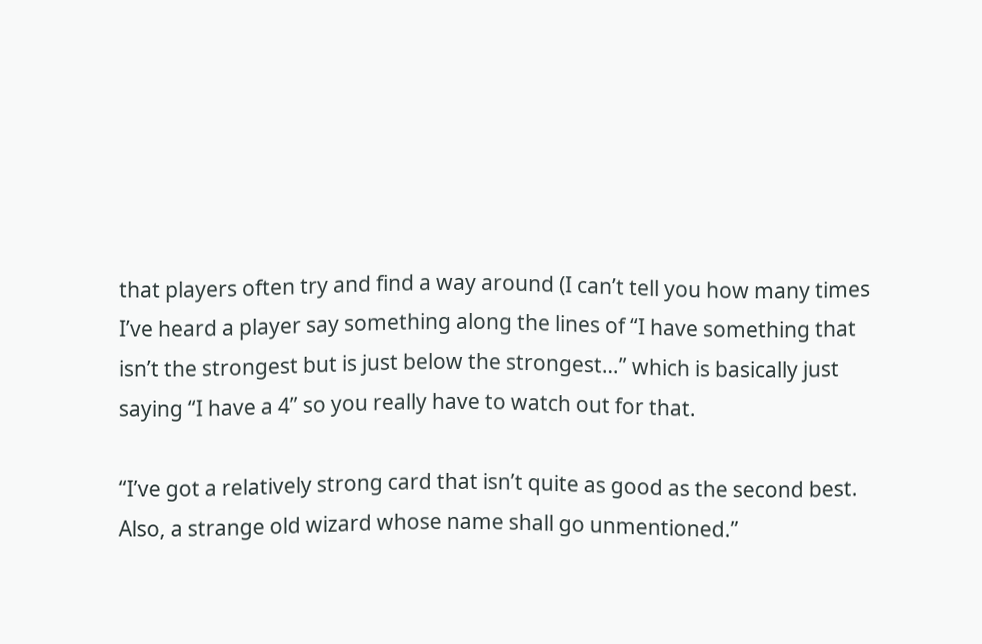that players often try and find a way around (I can’t tell you how many times I’ve heard a player say something along the lines of “I have something that isn’t the strongest but is just below the strongest…” which is basically just saying “I have a 4” so you really have to watch out for that.

“I’ve got a relatively strong card that isn’t quite as good as the second best. Also, a strange old wizard whose name shall go unmentioned.”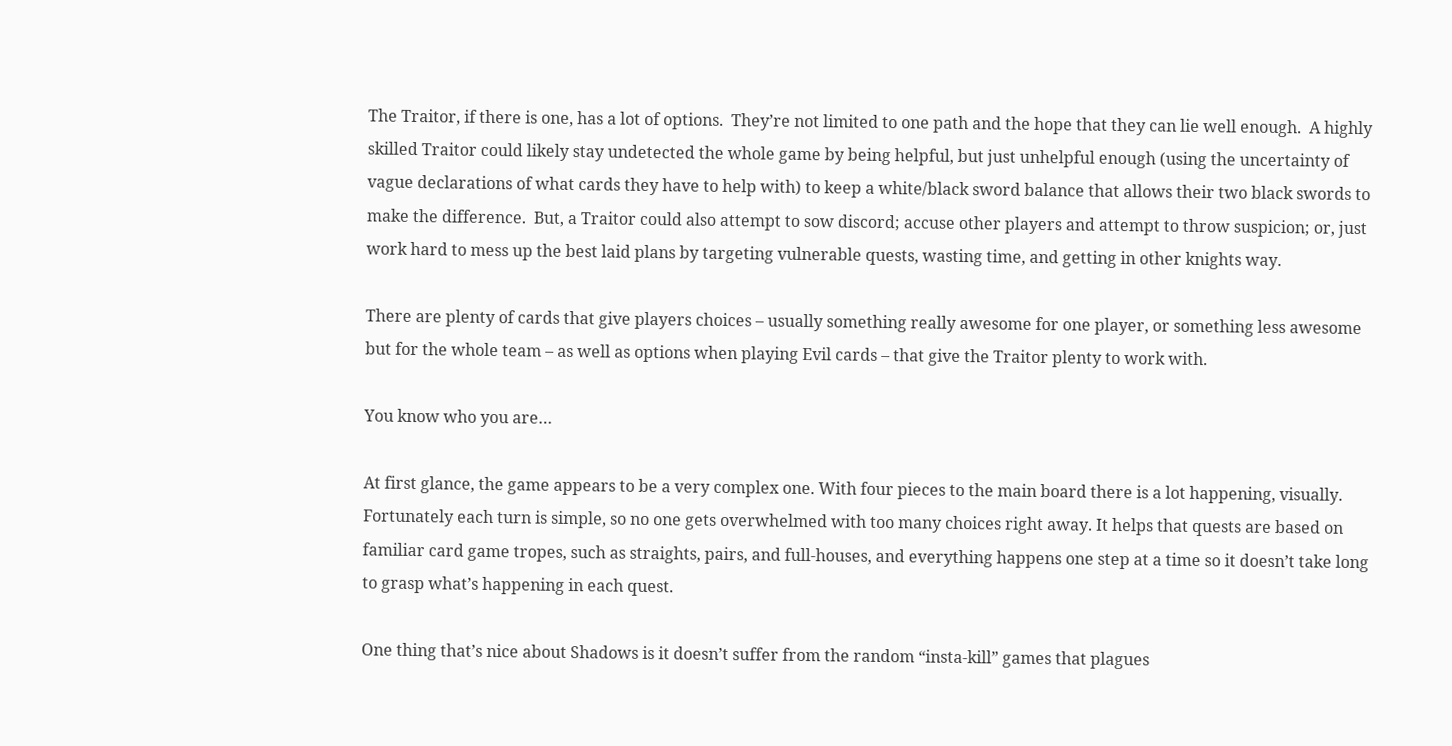The Traitor, if there is one, has a lot of options.  They’re not limited to one path and the hope that they can lie well enough.  A highly skilled Traitor could likely stay undetected the whole game by being helpful, but just unhelpful enough (using the uncertainty of vague declarations of what cards they have to help with) to keep a white/black sword balance that allows their two black swords to make the difference.  But, a Traitor could also attempt to sow discord; accuse other players and attempt to throw suspicion; or, just work hard to mess up the best laid plans by targeting vulnerable quests, wasting time, and getting in other knights way.

There are plenty of cards that give players choices – usually something really awesome for one player, or something less awesome but for the whole team – as well as options when playing Evil cards – that give the Traitor plenty to work with.

You know who you are…

At first glance, the game appears to be a very complex one. With four pieces to the main board there is a lot happening, visually.  Fortunately each turn is simple, so no one gets overwhelmed with too many choices right away. It helps that quests are based on familiar card game tropes, such as straights, pairs, and full-houses, and everything happens one step at a time so it doesn’t take long to grasp what’s happening in each quest.

One thing that’s nice about Shadows is it doesn’t suffer from the random “insta-kill” games that plagues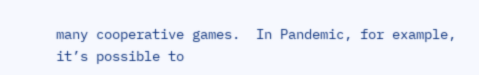many cooperative games.  In Pandemic, for example, it’s possible to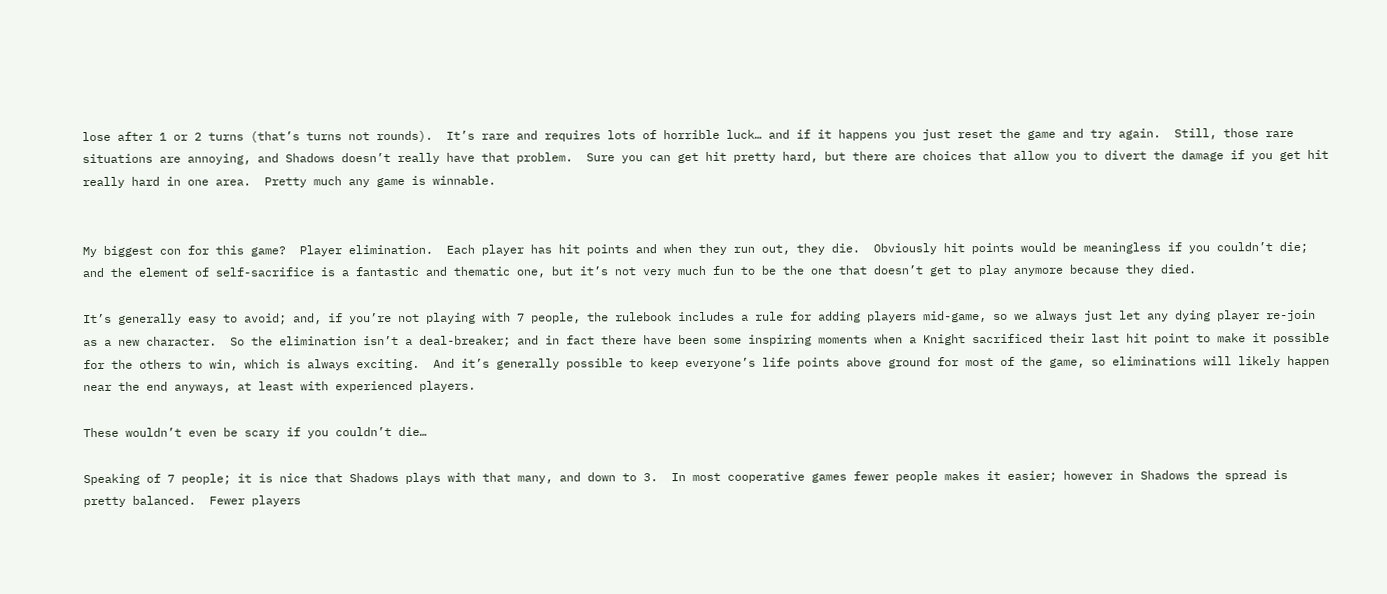lose after 1 or 2 turns (that’s turns not rounds).  It’s rare and requires lots of horrible luck… and if it happens you just reset the game and try again.  Still, those rare situations are annoying, and Shadows doesn’t really have that problem.  Sure you can get hit pretty hard, but there are choices that allow you to divert the damage if you get hit really hard in one area.  Pretty much any game is winnable.


My biggest con for this game?  Player elimination.  Each player has hit points and when they run out, they die.  Obviously hit points would be meaningless if you couldn’t die; and the element of self-sacrifice is a fantastic and thematic one, but it’s not very much fun to be the one that doesn’t get to play anymore because they died.

It’s generally easy to avoid; and, if you’re not playing with 7 people, the rulebook includes a rule for adding players mid-game, so we always just let any dying player re-join as a new character.  So the elimination isn’t a deal-breaker; and in fact there have been some inspiring moments when a Knight sacrificed their last hit point to make it possible for the others to win, which is always exciting.  And it’s generally possible to keep everyone’s life points above ground for most of the game, so eliminations will likely happen near the end anyways, at least with experienced players.

These wouldn’t even be scary if you couldn’t die…

Speaking of 7 people; it is nice that Shadows plays with that many, and down to 3.  In most cooperative games fewer people makes it easier; however in Shadows the spread is pretty balanced.  Fewer players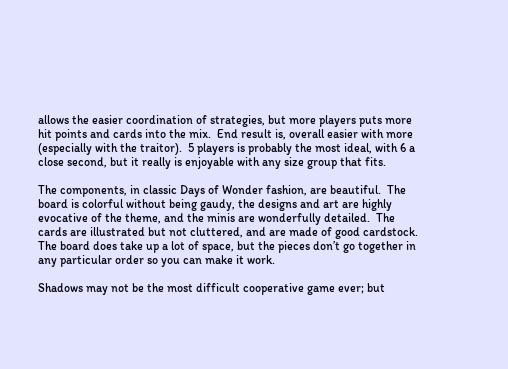allows the easier coordination of strategies, but more players puts more hit points and cards into the mix.  End result is, overall easier with more (especially with the traitor).  5 players is probably the most ideal, with 6 a close second, but it really is enjoyable with any size group that fits.

The components, in classic Days of Wonder fashion, are beautiful.  The board is colorful without being gaudy, the designs and art are highly evocative of the theme, and the minis are wonderfully detailed.  The cards are illustrated but not cluttered, and are made of good cardstock.  The board does take up a lot of space, but the pieces don’t go together in any particular order so you can make it work.

Shadows may not be the most difficult cooperative game ever; but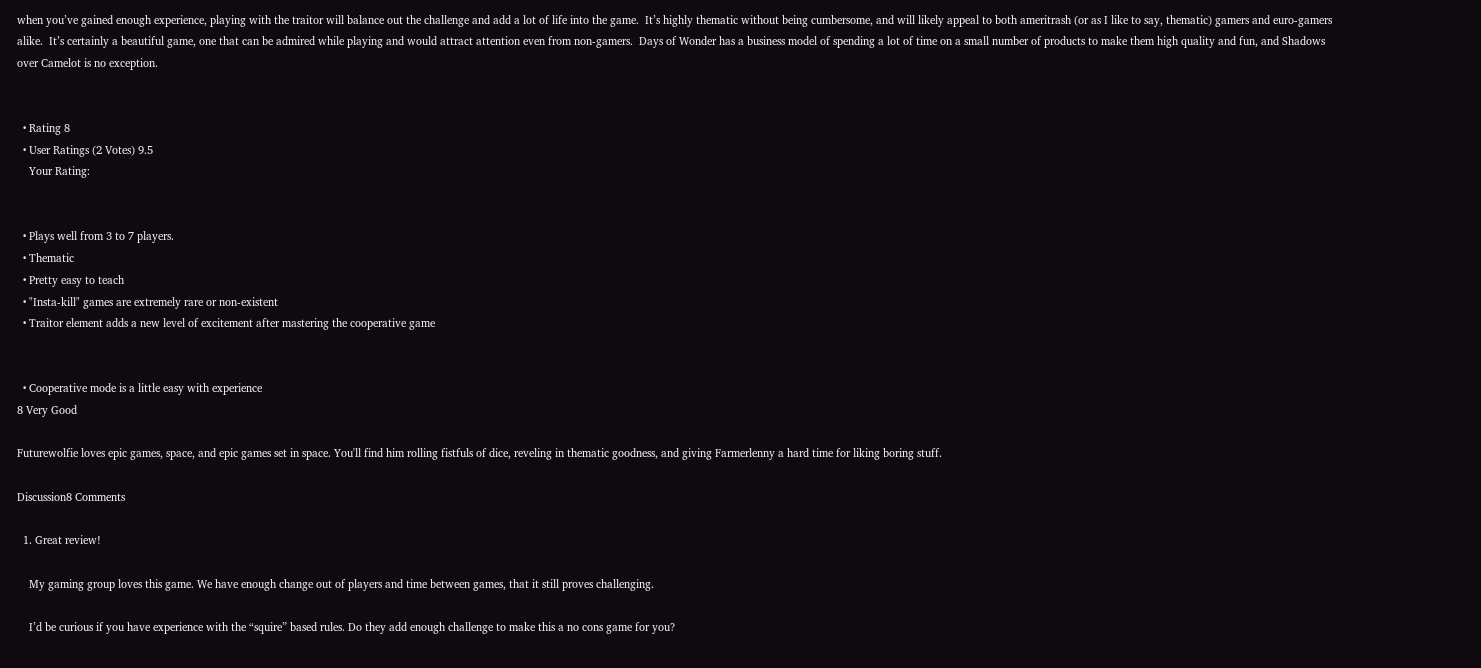when you’ve gained enough experience, playing with the traitor will balance out the challenge and add a lot of life into the game.  It’s highly thematic without being cumbersome, and will likely appeal to both ameritrash (or as I like to say, thematic) gamers and euro-gamers alike.  It’s certainly a beautiful game, one that can be admired while playing and would attract attention even from non-gamers.  Days of Wonder has a business model of spending a lot of time on a small number of products to make them high quality and fun, and Shadows over Camelot is no exception.


  • Rating 8
  • User Ratings (2 Votes) 9.5
    Your Rating:


  • Plays well from 3 to 7 players.
  • Thematic
  • Pretty easy to teach
  • "Insta-kill" games are extremely rare or non-existent
  • Traitor element adds a new level of excitement after mastering the cooperative game


  • Cooperative mode is a little easy with experience
8 Very Good

Futurewolfie loves epic games, space, and epic games set in space. You'll find him rolling fistfuls of dice, reveling in thematic goodness, and giving Farmerlenny a hard time for liking boring stuff.

Discussion8 Comments

  1. Great review!

    My gaming group loves this game. We have enough change out of players and time between games, that it still proves challenging.

    I’d be curious if you have experience with the “squire” based rules. Do they add enough challenge to make this a no cons game for you?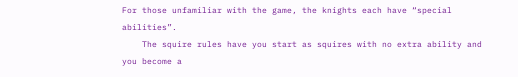For those unfamiliar with the game, the knights each have “special abilities”.
    The squire rules have you start as squires with no extra ability and you become a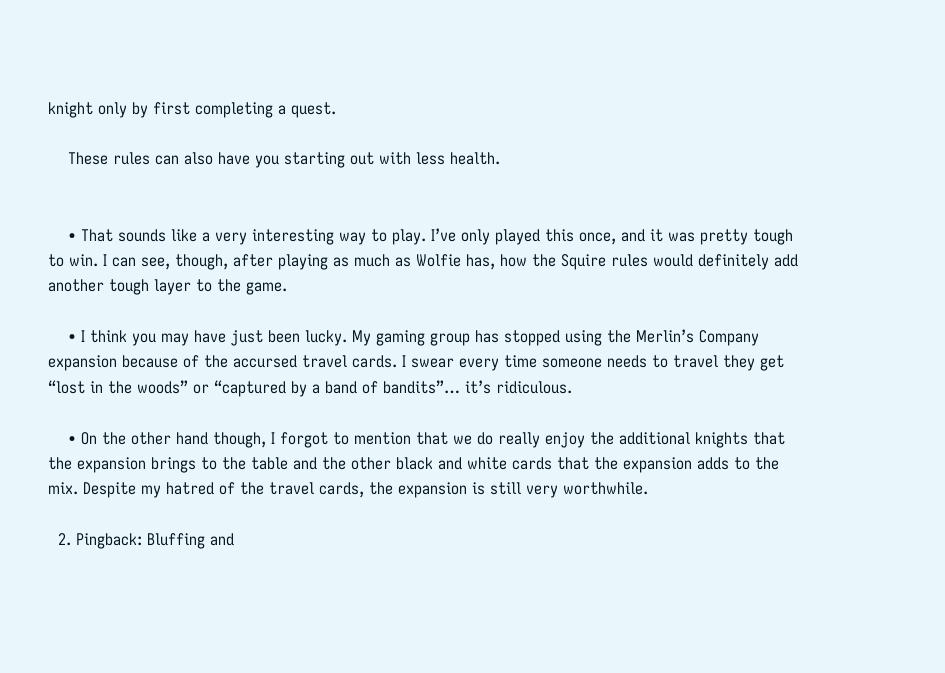knight only by first completing a quest.

    These rules can also have you starting out with less health.


    • That sounds like a very interesting way to play. I’ve only played this once, and it was pretty tough to win. I can see, though, after playing as much as Wolfie has, how the Squire rules would definitely add another tough layer to the game.

    • I think you may have just been lucky. My gaming group has stopped using the Merlin’s Company expansion because of the accursed travel cards. I swear every time someone needs to travel they get “lost in the woods” or “captured by a band of bandits”… it’s ridiculous.

    • On the other hand though, I forgot to mention that we do really enjoy the additional knights that the expansion brings to the table and the other black and white cards that the expansion adds to the mix. Despite my hatred of the travel cards, the expansion is still very worthwhile.

  2. Pingback: Bluffing and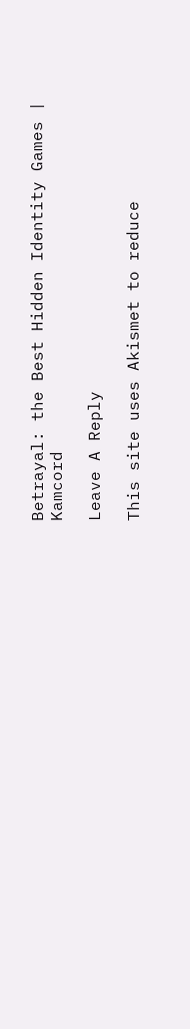Betrayal: the Best Hidden Identity Games | Kamcord

Leave A Reply

This site uses Akismet to reduce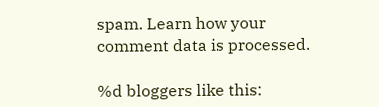spam. Learn how your comment data is processed.

%d bloggers like this: